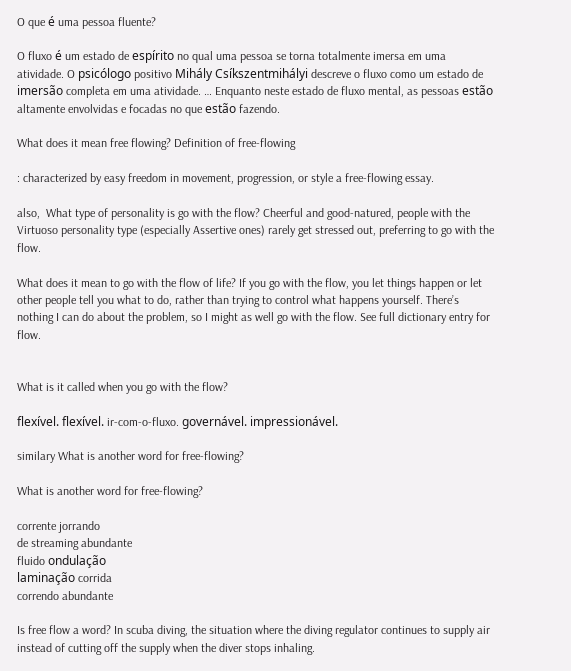O que é uma pessoa fluente?

O fluxo é um estado de espírito no qual uma pessoa se torna totalmente imersa em uma atividade. O psicólogo positivo Mihály Csíkszentmihályi descreve o fluxo como um estado de imersão completa em uma atividade. … Enquanto neste estado de fluxo mental, as pessoas estão altamente envolvidas e focadas no que estão fazendo.

What does it mean free flowing? Definition of free-flowing

: characterized by easy freedom in movement, progression, or style a free-flowing essay.

also,  What type of personality is go with the flow? Cheerful and good-natured, people with the Virtuoso personality type (especially Assertive ones) rarely get stressed out, preferring to go with the flow.

What does it mean to go with the flow of life? If you go with the flow, you let things happen or let other people tell you what to do, rather than trying to control what happens yourself. There’s nothing I can do about the problem, so I might as well go with the flow. See full dictionary entry for flow.


What is it called when you go with the flow?

flexível. flexível. ir-com-o-fluxo. governável. impressionável.

similary What is another word for free-flowing?

What is another word for free-flowing?

corrente jorrando
de streaming abundante
fluido ondulação
laminação corrida
correndo abundante

Is free flow a word? In scuba diving, the situation where the diving regulator continues to supply air instead of cutting off the supply when the diver stops inhaling.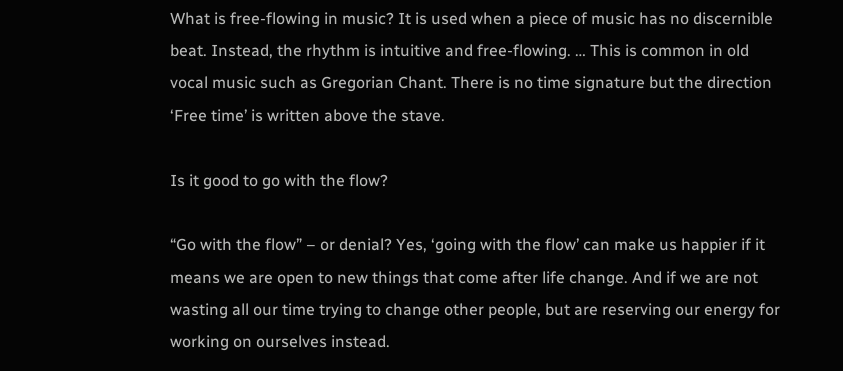What is free-flowing in music? It is used when a piece of music has no discernible beat. Instead, the rhythm is intuitive and free-flowing. … This is common in old vocal music such as Gregorian Chant. There is no time signature but the direction ‘Free time’ is written above the stave.

Is it good to go with the flow?

“Go with the flow” – or denial? Yes, ‘going with the flow’ can make us happier if it means we are open to new things that come after life change. And if we are not wasting all our time trying to change other people, but are reserving our energy for working on ourselves instead.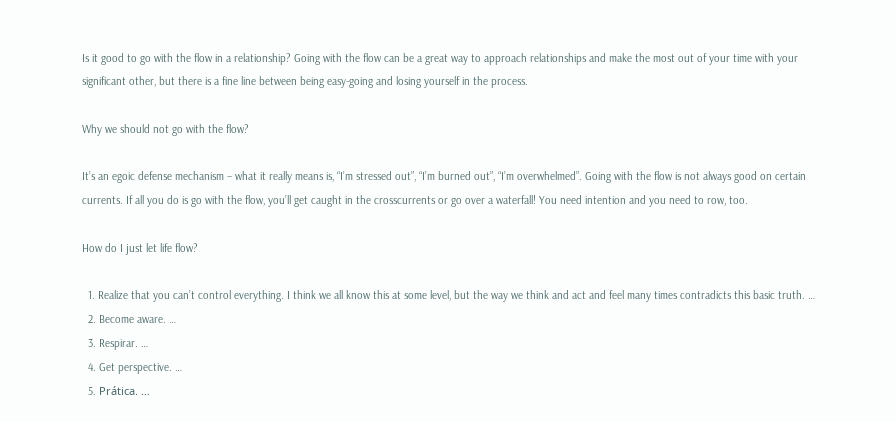Is it good to go with the flow in a relationship? Going with the flow can be a great way to approach relationships and make the most out of your time with your significant other, but there is a fine line between being easy-going and losing yourself in the process.

Why we should not go with the flow?

It’s an egoic defense mechanism – what it really means is, “I’m stressed out”, “I’m burned out”, “I’m overwhelmed”. Going with the flow is not always good on certain currents. If all you do is go with the flow, you’ll get caught in the crosscurrents or go over a waterfall! You need intention and you need to row, too.

How do I just let life flow?

  1. Realize that you can’t control everything. I think we all know this at some level, but the way we think and act and feel many times contradicts this basic truth. …
  2. Become aware. …
  3. Respirar. …
  4. Get perspective. …
  5. Prática. …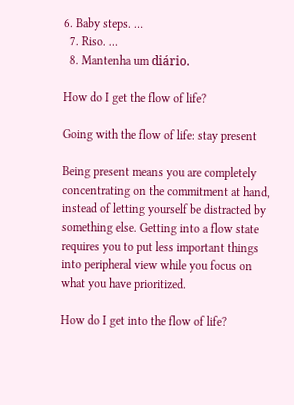6. Baby steps. …
  7. Riso. …
  8. Mantenha um diário.

How do I get the flow of life?

Going with the flow of life: stay present

Being present means you are completely concentrating on the commitment at hand, instead of letting yourself be distracted by something else. Getting into a flow state requires you to put less important things into peripheral view while you focus on what you have prioritized.

How do I get into the flow of life?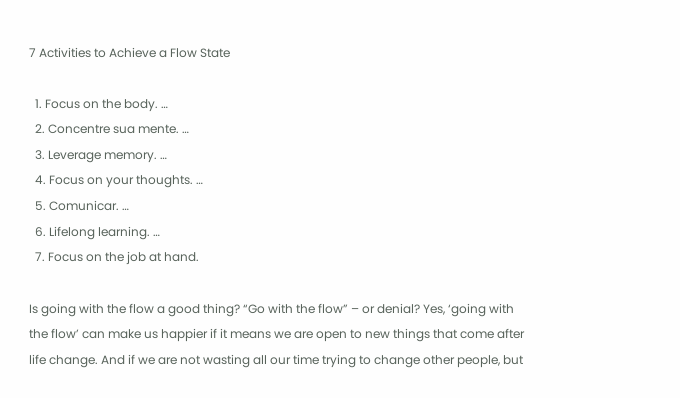7 Activities to Achieve a Flow State

  1. Focus on the body. …
  2. Concentre sua mente. …
  3. Leverage memory. …
  4. Focus on your thoughts. …
  5. Comunicar. …
  6. Lifelong learning. …
  7. Focus on the job at hand.

Is going with the flow a good thing? “Go with the flow” – or denial? Yes, ‘going with the flow’ can make us happier if it means we are open to new things that come after life change. And if we are not wasting all our time trying to change other people, but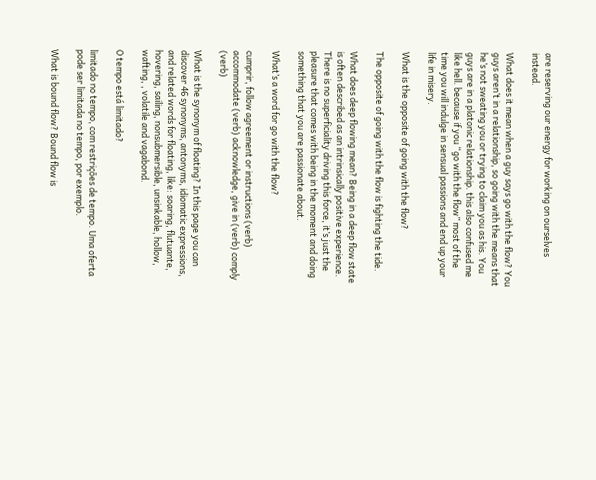are reserving our energy for working on ourselves instead.

What does it mean when a guy says go with the flow? You guys aren’t in a relationship, so going with the means that he’s not sweating you or trying to claim you as his. You guys are in a platonic relationship. this also confused me like hell. because if you “go with the flow” most of the time you will indulge in sensual passions and end up your life in misery.

What is the opposite of going with the flow?

The opposite of going with the flow is fighting the tide.

What does deep flowing mean? Being in a deep flow state is often described as an intrinsically positive experience. There is no superficiality driving this force, it’s just the pleasure that comes with being in the moment and doing something that you are passionate about.

What’s a word for go with the flow?

cumprir, follow agreement or instructions (verb) accommodate (verb) acknowledge, give in (verb) comply (verb)

What is the synonym of floating? In this page you can discover 46 synonyms, antonyms, idiomatic expressions, and related words for floating, like: soaring, flutuante, hovering, sailing, nonsubmersible, unsinkable, hollow, wafting, , volatile and vagabond.

O tempo está limitado?

limitado no tempo, com restrições de tempo. Uma oferta pode ser limitada no tempo, por exemplo.

What is bound flow? Bound flow is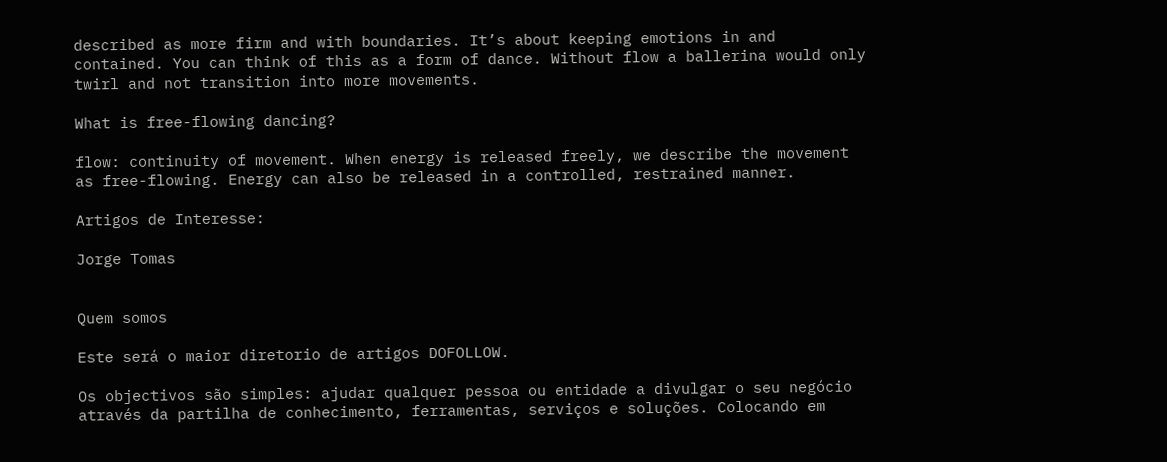described as more firm and with boundaries. It’s about keeping emotions in and contained. You can think of this as a form of dance. Without flow a ballerina would only twirl and not transition into more movements.

What is free-flowing dancing?

flow: continuity of movement. When energy is released freely, we describe the movement as free-flowing. Energy can also be released in a controlled, restrained manner.

Artigos de Interesse:

Jorge Tomas


Quem somos

Este será o maior diretorio de artigos DOFOLLOW.

Os objectivos são simples: ajudar qualquer pessoa ou entidade a divulgar o seu negócio através da partilha de conhecimento, ferramentas, serviços e soluções. Colocando em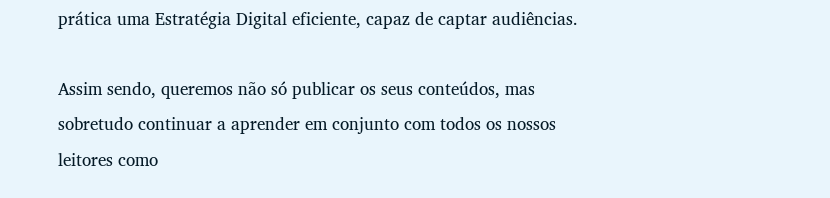prática uma Estratégia Digital eficiente, capaz de captar audiências.

Assim sendo, queremos não só publicar os seus conteúdos, mas sobretudo continuar a aprender em conjunto com todos os nossos leitores como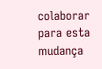colaborar para esta mudança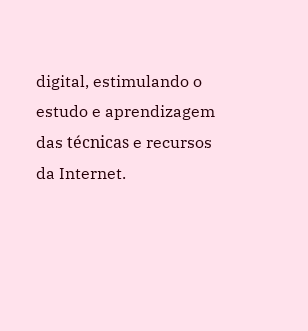digital, estimulando o estudo e aprendizagem das técnicas e recursos da Internet.